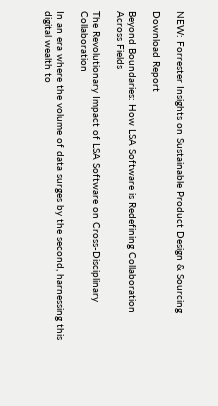NEW: Forrester Insights on Sustainable Product Design & Sourcing

Download Report

Beyond Boundaries: How LSA Software is Redefining Collaboration Across Fields

The Revolutionary Impact of LSA Software on Cross-Disciplinary Collaboration

In an era where the volume of data surges by the second, harnessing this digital wealth to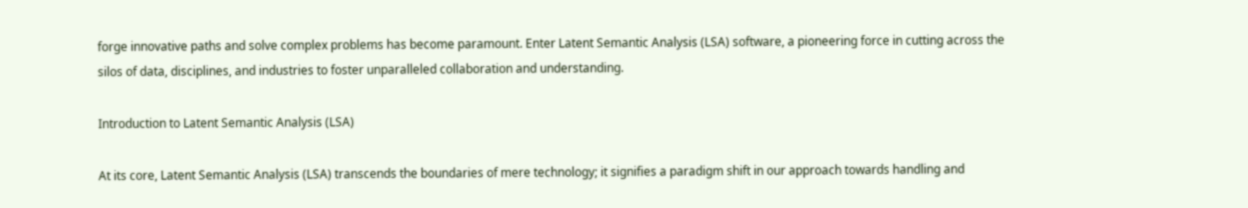forge innovative paths and solve complex problems has become paramount. Enter Latent Semantic Analysis (LSA) software, a pioneering force in cutting across the silos of data, disciplines, and industries to foster unparalleled collaboration and understanding.

Introduction to Latent Semantic Analysis (LSA)

At its core, Latent Semantic Analysis (LSA) transcends the boundaries of mere technology; it signifies a paradigm shift in our approach towards handling and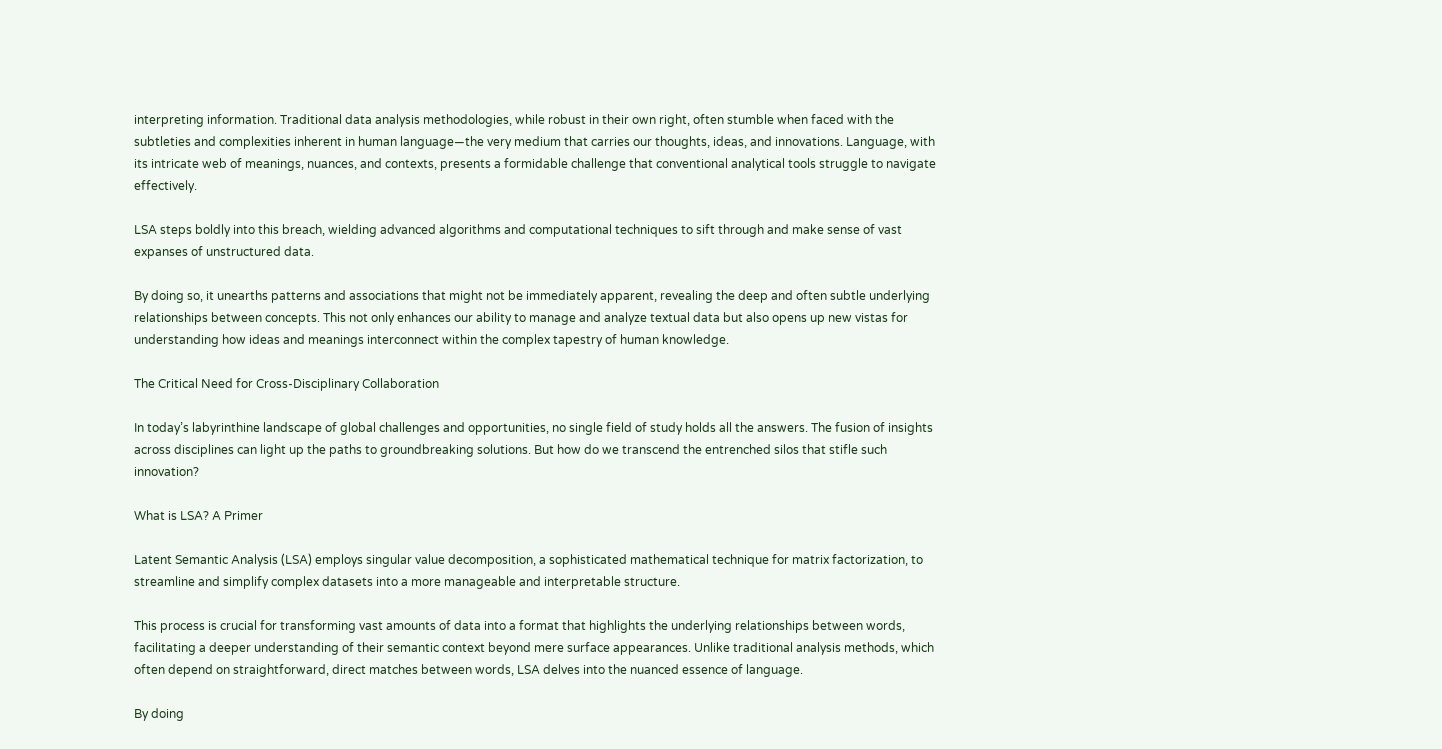interpreting information. Traditional data analysis methodologies, while robust in their own right, often stumble when faced with the subtleties and complexities inherent in human language—the very medium that carries our thoughts, ideas, and innovations. Language, with its intricate web of meanings, nuances, and contexts, presents a formidable challenge that conventional analytical tools struggle to navigate effectively.

LSA steps boldly into this breach, wielding advanced algorithms and computational techniques to sift through and make sense of vast expanses of unstructured data.

By doing so, it unearths patterns and associations that might not be immediately apparent, revealing the deep and often subtle underlying relationships between concepts. This not only enhances our ability to manage and analyze textual data but also opens up new vistas for understanding how ideas and meanings interconnect within the complex tapestry of human knowledge.

The Critical Need for Cross-Disciplinary Collaboration

In today’s labyrinthine landscape of global challenges and opportunities, no single field of study holds all the answers. The fusion of insights across disciplines can light up the paths to groundbreaking solutions. But how do we transcend the entrenched silos that stifle such innovation?

What is LSA? A Primer

Latent Semantic Analysis (LSA) employs singular value decomposition, a sophisticated mathematical technique for matrix factorization, to streamline and simplify complex datasets into a more manageable and interpretable structure.

This process is crucial for transforming vast amounts of data into a format that highlights the underlying relationships between words, facilitating a deeper understanding of their semantic context beyond mere surface appearances. Unlike traditional analysis methods, which often depend on straightforward, direct matches between words, LSA delves into the nuanced essence of language.

By doing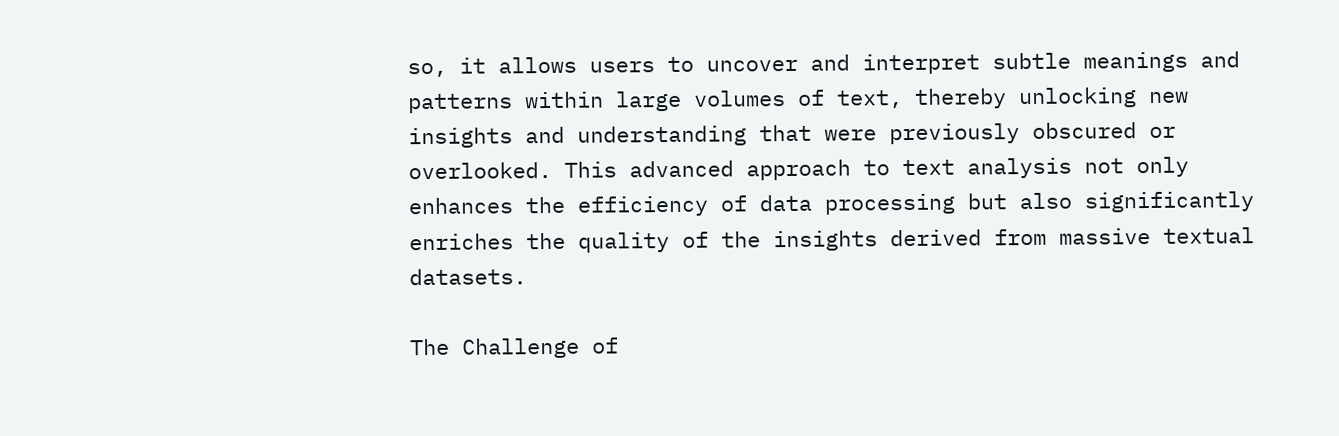so, it allows users to uncover and interpret subtle meanings and patterns within large volumes of text, thereby unlocking new insights and understanding that were previously obscured or overlooked. This advanced approach to text analysis not only enhances the efficiency of data processing but also significantly enriches the quality of the insights derived from massive textual datasets.

The Challenge of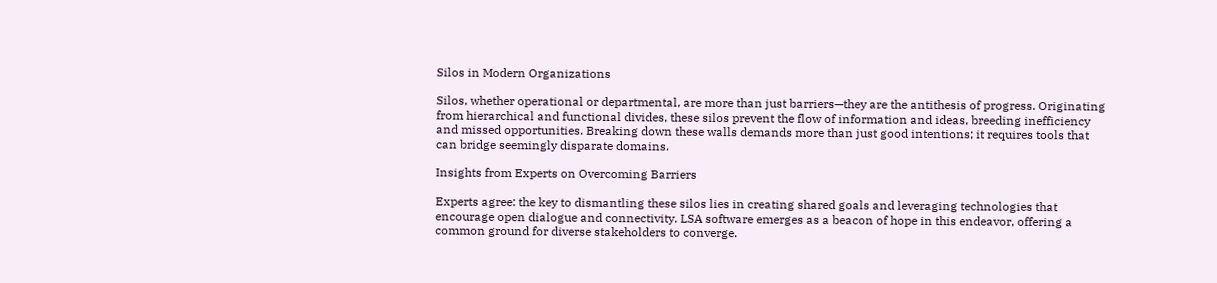Silos in Modern Organizations

Silos, whether operational or departmental, are more than just barriers—they are the antithesis of progress. Originating from hierarchical and functional divides, these silos prevent the flow of information and ideas, breeding inefficiency and missed opportunities. Breaking down these walls demands more than just good intentions; it requires tools that can bridge seemingly disparate domains.

Insights from Experts on Overcoming Barriers

Experts agree: the key to dismantling these silos lies in creating shared goals and leveraging technologies that encourage open dialogue and connectivity. LSA software emerges as a beacon of hope in this endeavor, offering a common ground for diverse stakeholders to converge.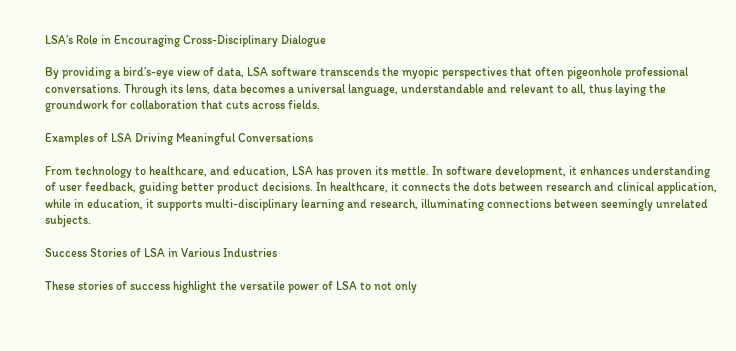LSA’s Role in Encouraging Cross-Disciplinary Dialogue

By providing a bird’s-eye view of data, LSA software transcends the myopic perspectives that often pigeonhole professional conversations. Through its lens, data becomes a universal language, understandable and relevant to all, thus laying the groundwork for collaboration that cuts across fields.

Examples of LSA Driving Meaningful Conversations

From technology to healthcare, and education, LSA has proven its mettle. In software development, it enhances understanding of user feedback, guiding better product decisions. In healthcare, it connects the dots between research and clinical application, while in education, it supports multi-disciplinary learning and research, illuminating connections between seemingly unrelated subjects.

Success Stories of LSA in Various Industries

These stories of success highlight the versatile power of LSA to not only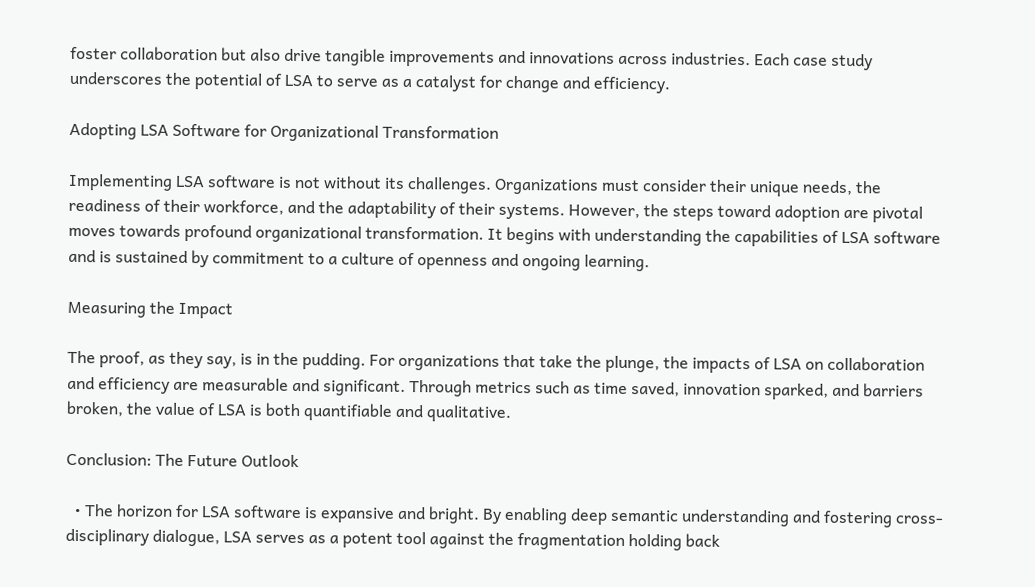foster collaboration but also drive tangible improvements and innovations across industries. Each case study underscores the potential of LSA to serve as a catalyst for change and efficiency.

Adopting LSA Software for Organizational Transformation

Implementing LSA software is not without its challenges. Organizations must consider their unique needs, the readiness of their workforce, and the adaptability of their systems. However, the steps toward adoption are pivotal moves towards profound organizational transformation. It begins with understanding the capabilities of LSA software and is sustained by commitment to a culture of openness and ongoing learning.

Measuring the Impact

The proof, as they say, is in the pudding. For organizations that take the plunge, the impacts of LSA on collaboration and efficiency are measurable and significant. Through metrics such as time saved, innovation sparked, and barriers broken, the value of LSA is both quantifiable and qualitative.

Conclusion: The Future Outlook

  • The horizon for LSA software is expansive and bright. By enabling deep semantic understanding and fostering cross-disciplinary dialogue, LSA serves as a potent tool against the fragmentation holding back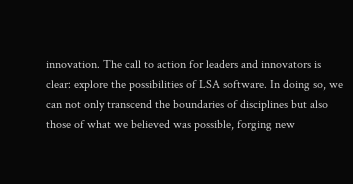innovation. The call to action for leaders and innovators is clear: explore the possibilities of LSA software. In doing so, we can not only transcend the boundaries of disciplines but also those of what we believed was possible, forging new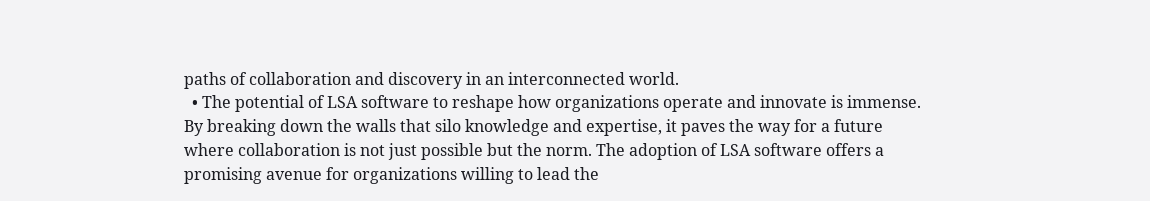paths of collaboration and discovery in an interconnected world.
  • The potential of LSA software to reshape how organizations operate and innovate is immense. By breaking down the walls that silo knowledge and expertise, it paves the way for a future where collaboration is not just possible but the norm. The adoption of LSA software offers a promising avenue for organizations willing to lead the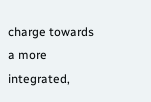charge towards a more integrated,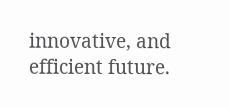innovative, and efficient future.